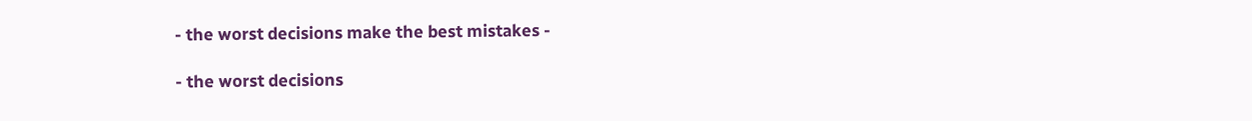- the worst decisions make the best mistakes -

- the worst decisions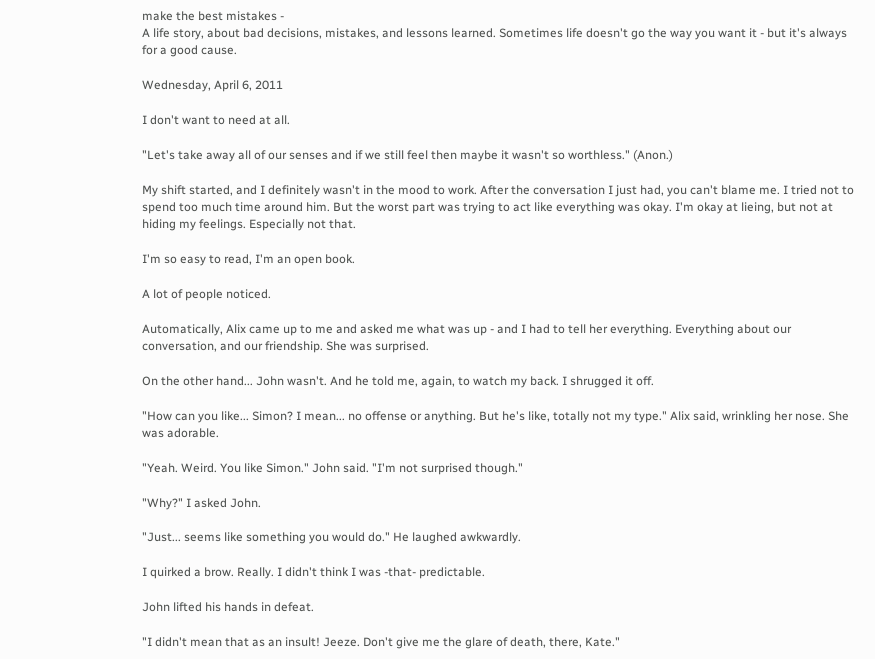make the best mistakes -
A life story, about bad decisions, mistakes, and lessons learned. Sometimes life doesn't go the way you want it - but it's always for a good cause.

Wednesday, April 6, 2011

I don't want to need at all.

"Let's take away all of our senses and if we still feel then maybe it wasn't so worthless." (Anon.)

My shift started, and I definitely wasn't in the mood to work. After the conversation I just had, you can't blame me. I tried not to spend too much time around him. But the worst part was trying to act like everything was okay. I'm okay at lieing, but not at hiding my feelings. Especially not that.

I'm so easy to read, I'm an open book.

A lot of people noticed.

Automatically, Alix came up to me and asked me what was up - and I had to tell her everything. Everything about our conversation, and our friendship. She was surprised.

On the other hand... John wasn't. And he told me, again, to watch my back. I shrugged it off.

"How can you like... Simon? I mean... no offense or anything. But he's like, totally not my type." Alix said, wrinkling her nose. She was adorable.

"Yeah. Weird. You like Simon." John said. "I'm not surprised though."

"Why?" I asked John.

"Just... seems like something you would do." He laughed awkwardly.

I quirked a brow. Really. I didn't think I was -that- predictable.

John lifted his hands in defeat.

"I didn't mean that as an insult! Jeeze. Don't give me the glare of death, there, Kate."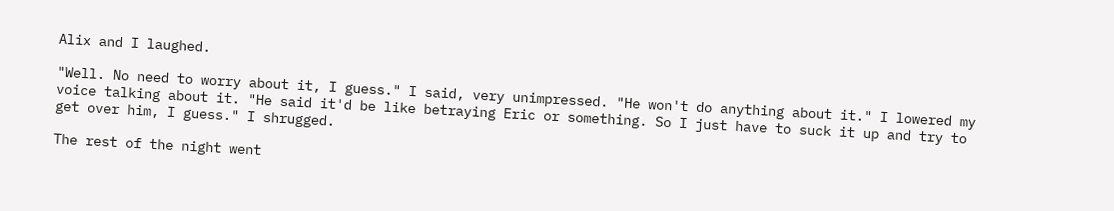Alix and I laughed.

"Well. No need to worry about it, I guess." I said, very unimpressed. "He won't do anything about it." I lowered my voice talking about it. "He said it'd be like betraying Eric or something. So I just have to suck it up and try to get over him, I guess." I shrugged.

The rest of the night went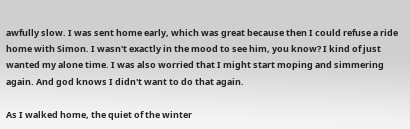awfully slow. I was sent home early, which was great because then I could refuse a ride home with Simon. I wasn't exactly in the mood to see him, you know? I kind of just wanted my alone time. I was also worried that I might start moping and simmering again. And god knows I didn't want to do that again.

As I walked home, the quiet of the winter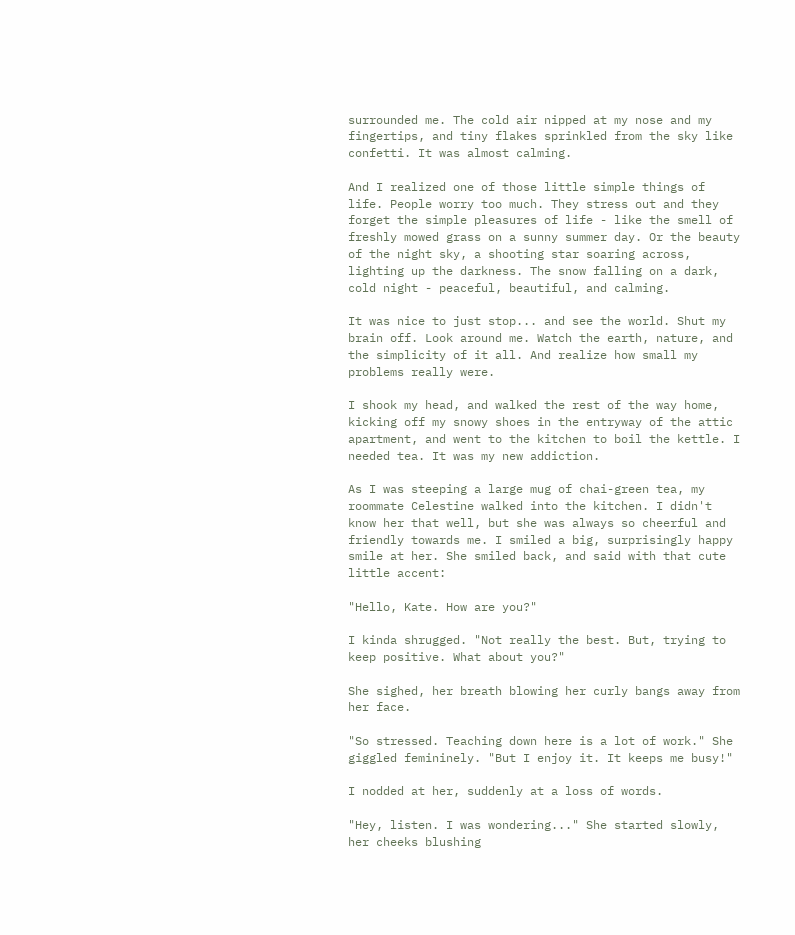surrounded me. The cold air nipped at my nose and my fingertips, and tiny flakes sprinkled from the sky like confetti. It was almost calming.

And I realized one of those little simple things of life. People worry too much. They stress out and they forget the simple pleasures of life - like the smell of freshly mowed grass on a sunny summer day. Or the beauty of the night sky, a shooting star soaring across, lighting up the darkness. The snow falling on a dark, cold night - peaceful, beautiful, and calming.

It was nice to just stop... and see the world. Shut my brain off. Look around me. Watch the earth, nature, and the simplicity of it all. And realize how small my problems really were.

I shook my head, and walked the rest of the way home, kicking off my snowy shoes in the entryway of the attic apartment, and went to the kitchen to boil the kettle. I needed tea. It was my new addiction.

As I was steeping a large mug of chai-green tea, my roommate Celestine walked into the kitchen. I didn't know her that well, but she was always so cheerful and friendly towards me. I smiled a big, surprisingly happy smile at her. She smiled back, and said with that cute little accent:

"Hello, Kate. How are you?"

I kinda shrugged. "Not really the best. But, trying to keep positive. What about you?"

She sighed, her breath blowing her curly bangs away from her face.

"So stressed. Teaching down here is a lot of work." She giggled femininely. "But I enjoy it. It keeps me busy!"

I nodded at her, suddenly at a loss of words.

"Hey, listen. I was wondering..." She started slowly, her cheeks blushing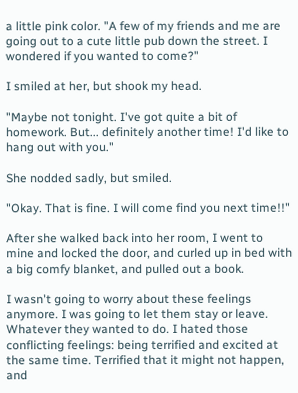a little pink color. "A few of my friends and me are going out to a cute little pub down the street. I wondered if you wanted to come?"

I smiled at her, but shook my head.

"Maybe not tonight. I've got quite a bit of homework. But... definitely another time! I'd like to hang out with you."

She nodded sadly, but smiled.

"Okay. That is fine. I will come find you next time!!"

After she walked back into her room, I went to mine and locked the door, and curled up in bed with a big comfy blanket, and pulled out a book.

I wasn't going to worry about these feelings anymore. I was going to let them stay or leave. Whatever they wanted to do. I hated those conflicting feelings: being terrified and excited at the same time. Terrified that it might not happen, and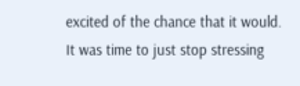excited of the chance that it would. It was time to just stop stressing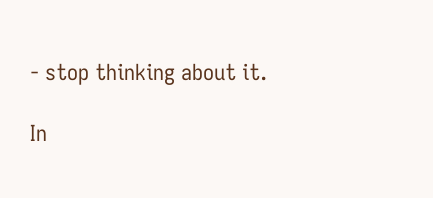- stop thinking about it.

In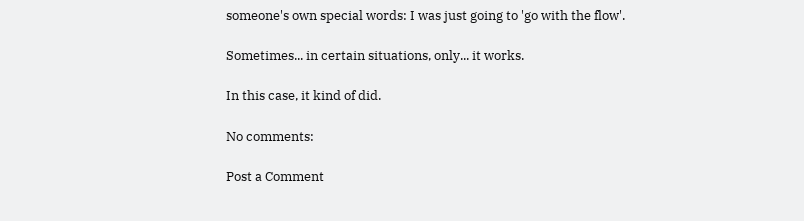someone's own special words: I was just going to 'go with the flow'.

Sometimes... in certain situations, only... it works.

In this case, it kind of did.

No comments:

Post a Comment